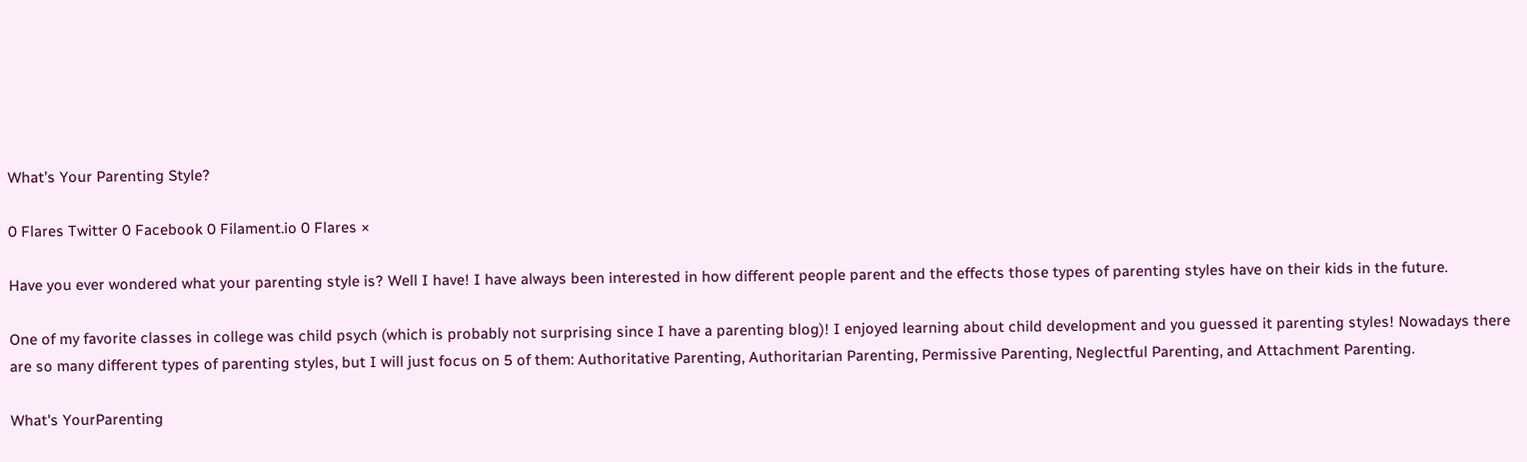What’s Your Parenting Style?

0 Flares Twitter 0 Facebook 0 Filament.io 0 Flares ×

Have you ever wondered what your parenting style is? Well I have! I have always been interested in how different people parent and the effects those types of parenting styles have on their kids in the future.

One of my favorite classes in college was child psych (which is probably not surprising since I have a parenting blog)! I enjoyed learning about child development and you guessed it parenting styles! Nowadays there are so many different types of parenting styles, but I will just focus on 5 of them: Authoritative Parenting, Authoritarian Parenting, Permissive Parenting, Neglectful Parenting, and Attachment Parenting.

What's YourParenting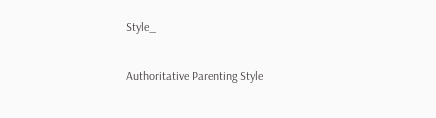Style_

Authoritative Parenting Style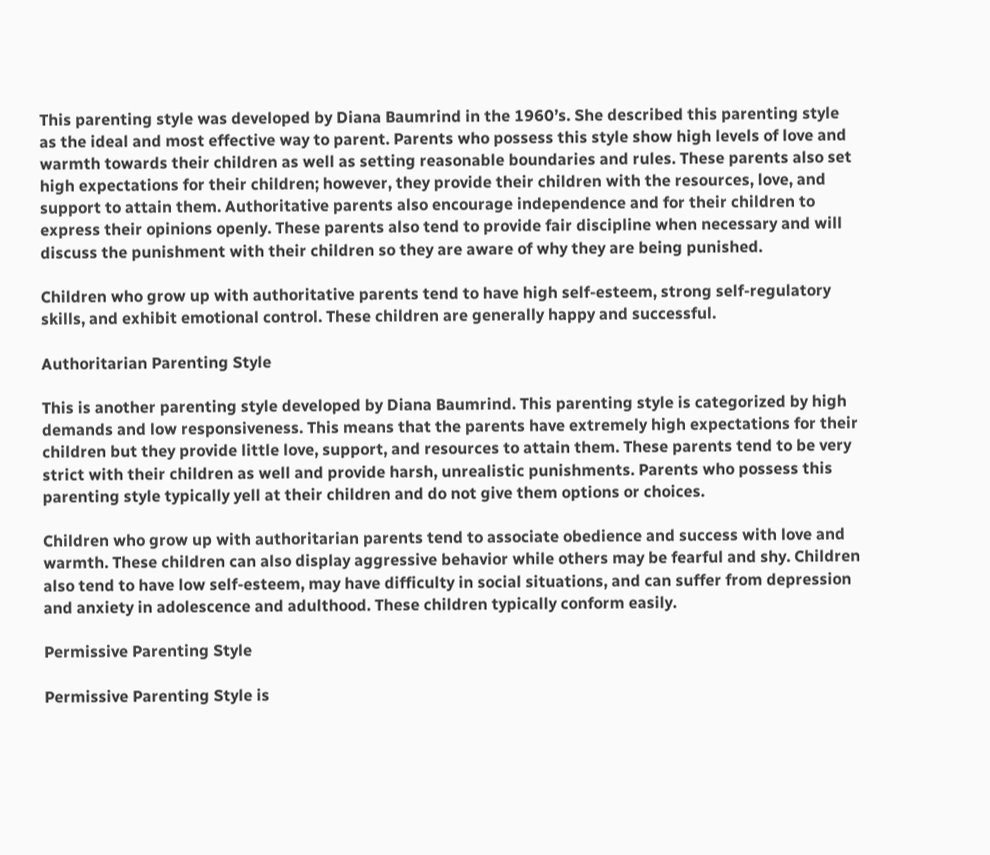This parenting style was developed by Diana Baumrind in the 1960’s. She described this parenting style as the ideal and most effective way to parent. Parents who possess this style show high levels of love and warmth towards their children as well as setting reasonable boundaries and rules. These parents also set high expectations for their children; however, they provide their children with the resources, love, and support to attain them. Authoritative parents also encourage independence and for their children to express their opinions openly. These parents also tend to provide fair discipline when necessary and will discuss the punishment with their children so they are aware of why they are being punished.

Children who grow up with authoritative parents tend to have high self-esteem, strong self-regulatory skills, and exhibit emotional control. These children are generally happy and successful.

Authoritarian Parenting Style

This is another parenting style developed by Diana Baumrind. This parenting style is categorized by high demands and low responsiveness. This means that the parents have extremely high expectations for their children but they provide little love, support, and resources to attain them. These parents tend to be very strict with their children as well and provide harsh, unrealistic punishments. Parents who possess this parenting style typically yell at their children and do not give them options or choices.

Children who grow up with authoritarian parents tend to associate obedience and success with love and warmth. These children can also display aggressive behavior while others may be fearful and shy. Children also tend to have low self-esteem, may have difficulty in social situations, and can suffer from depression and anxiety in adolescence and adulthood. These children typically conform easily.

Permissive Parenting Style

Permissive Parenting Style is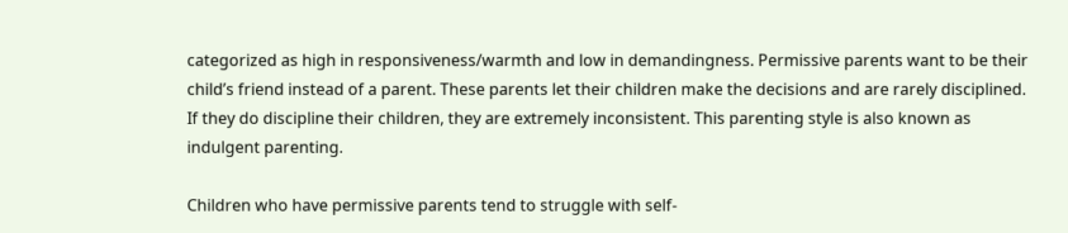categorized as high in responsiveness/warmth and low in demandingness. Permissive parents want to be their child’s friend instead of a parent. These parents let their children make the decisions and are rarely disciplined. If they do discipline their children, they are extremely inconsistent. This parenting style is also known as indulgent parenting.

Children who have permissive parents tend to struggle with self-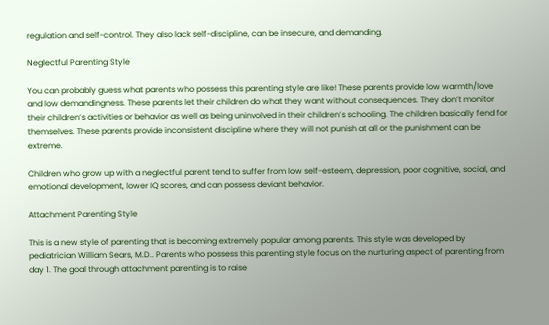regulation and self-control. They also lack self-discipline, can be insecure, and demanding.

Neglectful Parenting Style

You can probably guess what parents who possess this parenting style are like! These parents provide low warmth/love and low demandingness. These parents let their children do what they want without consequences. They don’t monitor their children’s activities or behavior as well as being uninvolved in their children’s schooling. The children basically fend for themselves. These parents provide inconsistent discipline where they will not punish at all or the punishment can be extreme.

Children who grow up with a neglectful parent tend to suffer from low self-esteem, depression, poor cognitive, social, and emotional development, lower IQ scores, and can possess deviant behavior.

Attachment Parenting Style

This is a new style of parenting that is becoming extremely popular among parents. This style was developed by pediatrician William Sears, M.D.. Parents who possess this parenting style focus on the nurturing aspect of parenting from day 1. The goal through attachment parenting is to raise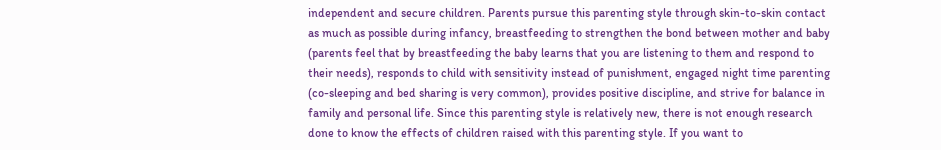independent and secure children. Parents pursue this parenting style through skin-to-skin contact as much as possible during infancy, breastfeeding to strengthen the bond between mother and baby (parents feel that by breastfeeding the baby learns that you are listening to them and respond to their needs), responds to child with sensitivity instead of punishment, engaged night time parenting (co-sleeping and bed sharing is very common), provides positive discipline, and strive for balance in family and personal life. Since this parenting style is relatively new, there is not enough research done to know the effects of children raised with this parenting style. If you want to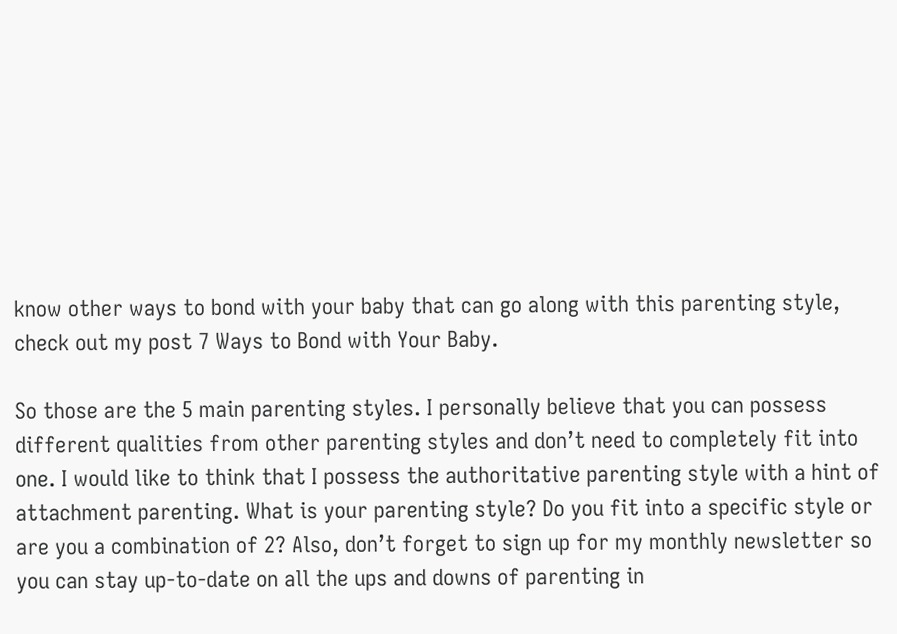know other ways to bond with your baby that can go along with this parenting style, check out my post 7 Ways to Bond with Your Baby.

So those are the 5 main parenting styles. I personally believe that you can possess different qualities from other parenting styles and don’t need to completely fit into one. I would like to think that I possess the authoritative parenting style with a hint of attachment parenting. What is your parenting style? Do you fit into a specific style or are you a combination of 2? Also, don’t forget to sign up for my monthly newsletter so you can stay up-to-date on all the ups and downs of parenting in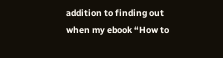addition to finding out when my ebook “How to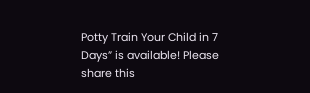Potty Train Your Child in 7 Days” is available! Please share this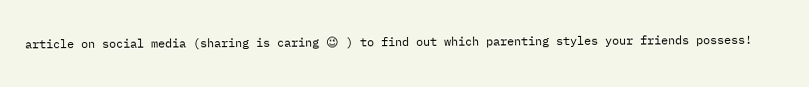article on social media (sharing is caring 😉 ) to find out which parenting styles your friends possess!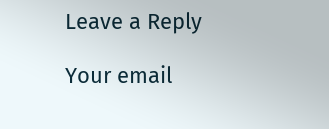Leave a Reply

Your email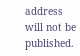address will not be published.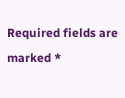Required fields are marked *